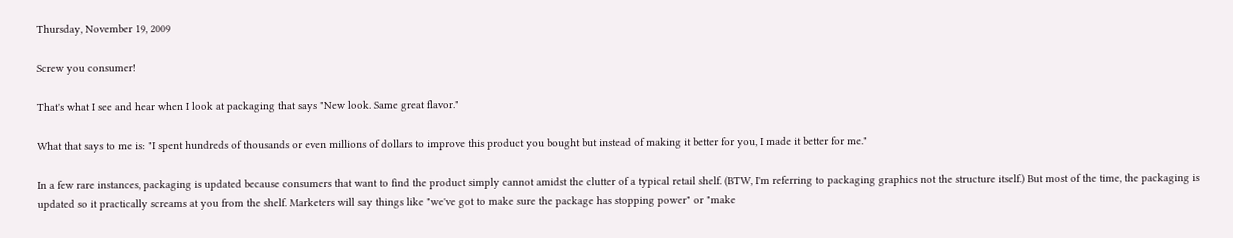Thursday, November 19, 2009

Screw you consumer!

That's what I see and hear when I look at packaging that says "New look. Same great flavor."

What that says to me is: "I spent hundreds of thousands or even millions of dollars to improve this product you bought but instead of making it better for you, I made it better for me."

In a few rare instances, packaging is updated because consumers that want to find the product simply cannot amidst the clutter of a typical retail shelf. (BTW, I'm referring to packaging graphics not the structure itself.) But most of the time, the packaging is updated so it practically screams at you from the shelf. Marketers will say things like "we've got to make sure the package has stopping power" or "make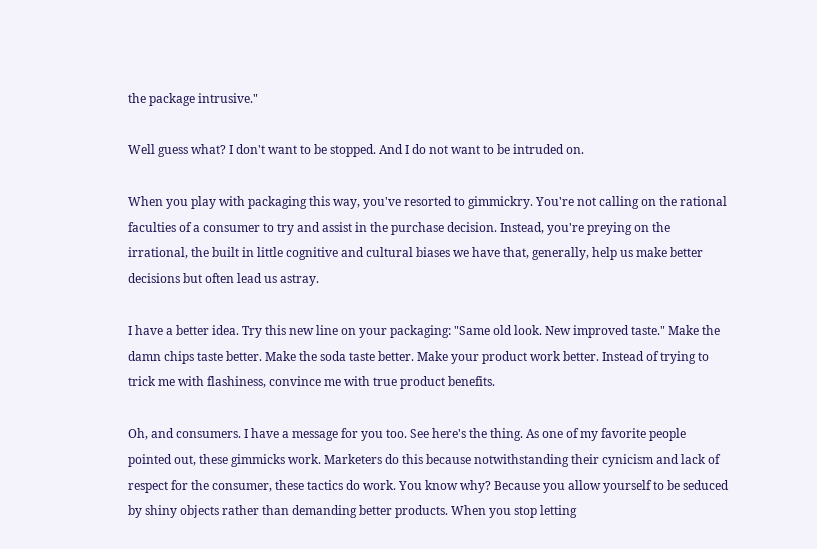the package intrusive."

Well guess what? I don't want to be stopped. And I do not want to be intruded on.

When you play with packaging this way, you've resorted to gimmickry. You're not calling on the rational faculties of a consumer to try and assist in the purchase decision. Instead, you're preying on the irrational, the built in little cognitive and cultural biases we have that, generally, help us make better decisions but often lead us astray.

I have a better idea. Try this new line on your packaging: "Same old look. New improved taste." Make the damn chips taste better. Make the soda taste better. Make your product work better. Instead of trying to trick me with flashiness, convince me with true product benefits.

Oh, and consumers. I have a message for you too. See here's the thing. As one of my favorite people pointed out, these gimmicks work. Marketers do this because notwithstanding their cynicism and lack of respect for the consumer, these tactics do work. You know why? Because you allow yourself to be seduced by shiny objects rather than demanding better products. When you stop letting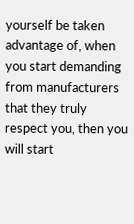yourself be taken advantage of, when you start demanding from manufacturers that they truly respect you, then you will start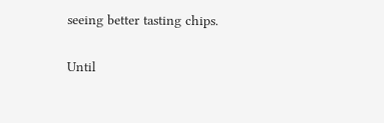seeing better tasting chips.

Until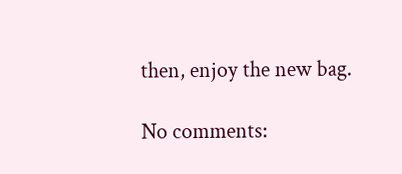then, enjoy the new bag.

No comments: